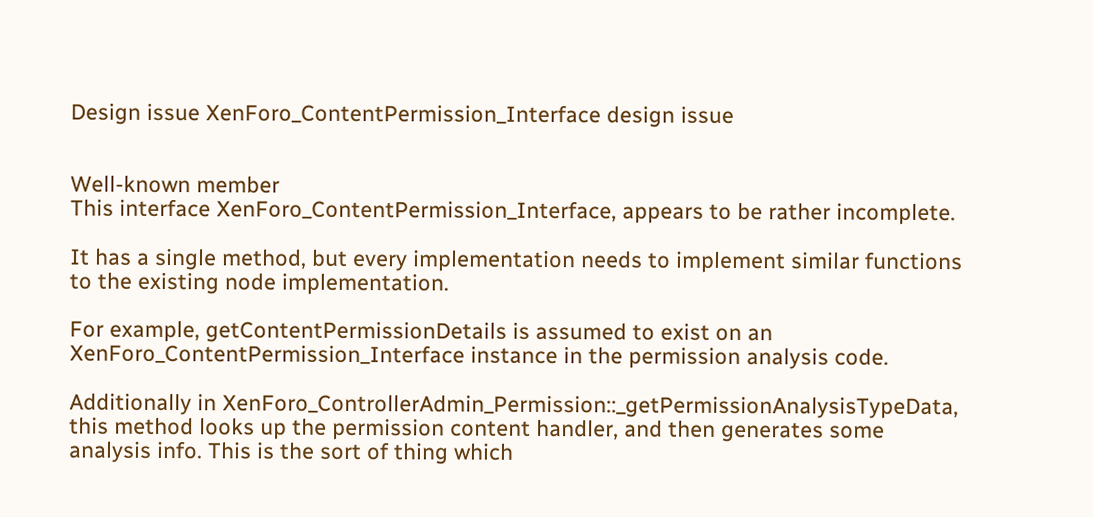Design issue XenForo_ContentPermission_Interface design issue


Well-known member
This interface XenForo_ContentPermission_Interface, appears to be rather incomplete.

It has a single method, but every implementation needs to implement similar functions to the existing node implementation.

For example, getContentPermissionDetails is assumed to exist on an XenForo_ContentPermission_Interface instance in the permission analysis code.

Additionally in XenForo_ControllerAdmin_Permission::_getPermissionAnalysisTypeData, this method looks up the permission content handler, and then generates some analysis info. This is the sort of thing which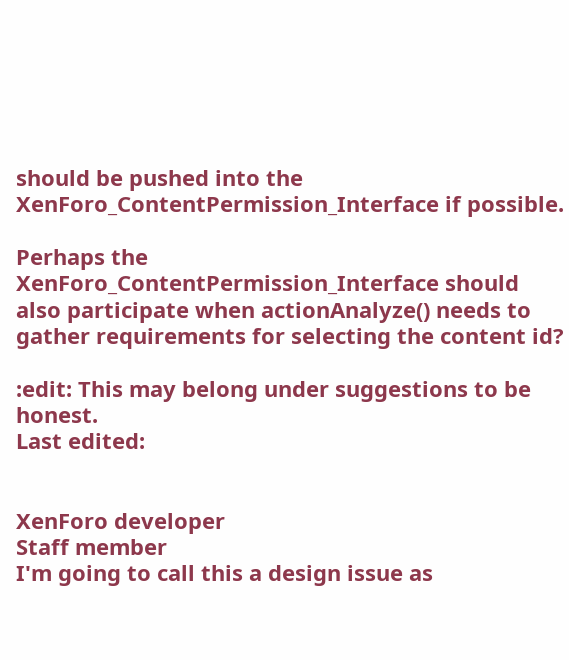should be pushed into the XenForo_ContentPermission_Interface if possible.

Perhaps the XenForo_ContentPermission_Interface should also participate when actionAnalyze() needs to gather requirements for selecting the content id?

:edit: This may belong under suggestions to be honest.
Last edited:


XenForo developer
Staff member
I'm going to call this a design issue as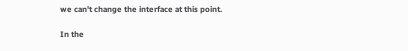we can't change the interface at this point.

In the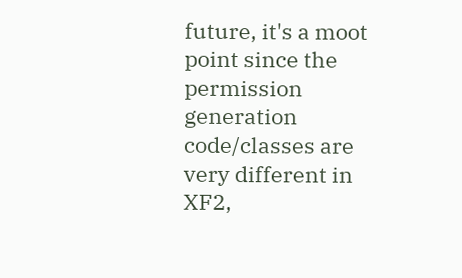future, it's a moot point since the permission generation code/classes are very different in XF2,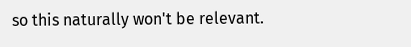so this naturally won't be relevant.